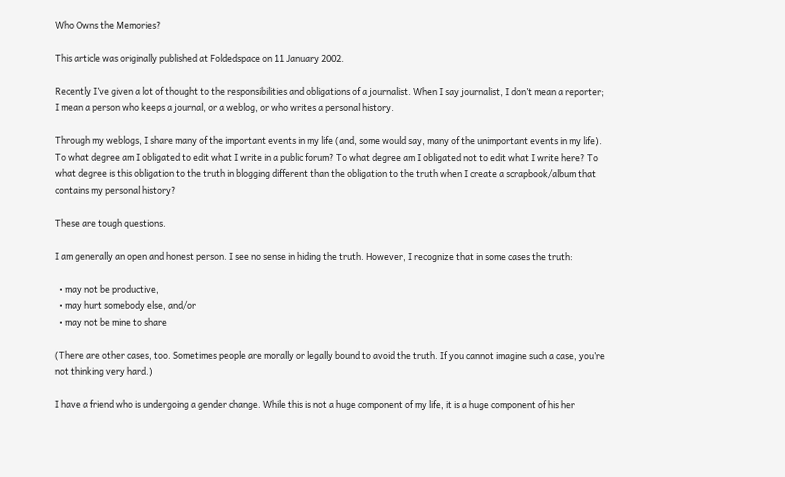Who Owns the Memories?

This article was originally published at Foldedspace on 11 January 2002.

Recently I’ve given a lot of thought to the responsibilities and obligations of a journalist. When I say journalist, I don’t mean a reporter; I mean a person who keeps a journal, or a weblog, or who writes a personal history.

Through my weblogs, I share many of the important events in my life (and, some would say, many of the unimportant events in my life). To what degree am I obligated to edit what I write in a public forum? To what degree am I obligated not to edit what I write here? To what degree is this obligation to the truth in blogging different than the obligation to the truth when I create a scrapbook/album that contains my personal history?

These are tough questions.

I am generally an open and honest person. I see no sense in hiding the truth. However, I recognize that in some cases the truth:

  • may not be productive,
  • may hurt somebody else, and/or
  • may not be mine to share

(There are other cases, too. Sometimes people are morally or legally bound to avoid the truth. If you cannot imagine such a case, you’re not thinking very hard.)

I have a friend who is undergoing a gender change. While this is not a huge component of my life, it is a huge component of his her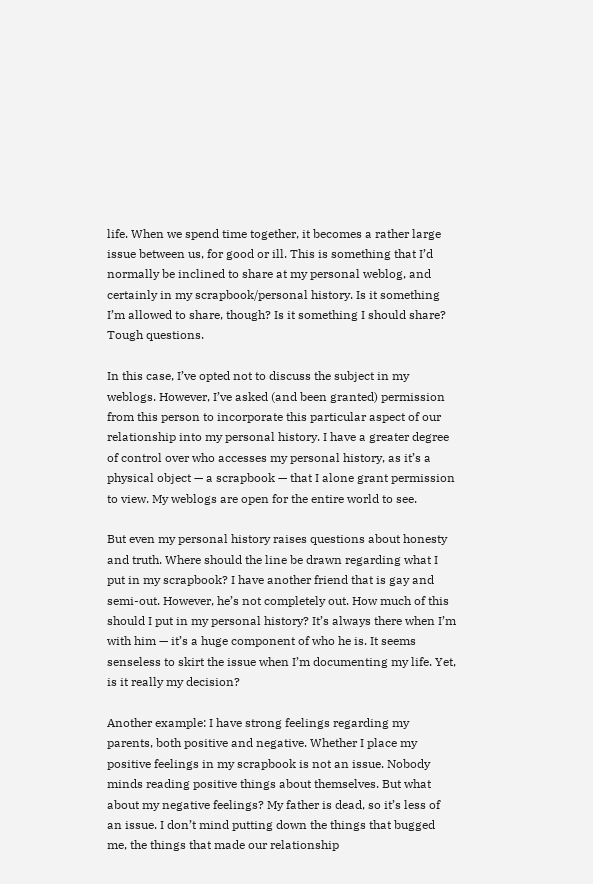life. When we spend time together, it becomes a rather large issue between us, for good or ill. This is something that I’d normally be inclined to share at my personal weblog, and certainly in my scrapbook/personal history. Is it something I’m allowed to share, though? Is it something I should share? Tough questions.

In this case, I’ve opted not to discuss the subject in my weblogs. However, I’ve asked (and been granted) permission from this person to incorporate this particular aspect of our relationship into my personal history. I have a greater degree of control over who accesses my personal history, as it’s a physical object — a scrapbook — that I alone grant permission to view. My weblogs are open for the entire world to see.

But even my personal history raises questions about honesty and truth. Where should the line be drawn regarding what I put in my scrapbook? I have another friend that is gay and semi-out. However, he’s not completely out. How much of this should I put in my personal history? It’s always there when I’m with him — it’s a huge component of who he is. It seems senseless to skirt the issue when I’m documenting my life. Yet, is it really my decision?

Another example: I have strong feelings regarding my parents, both positive and negative. Whether I place my positive feelings in my scrapbook is not an issue. Nobody minds reading positive things about themselves. But what about my negative feelings? My father is dead, so it’s less of an issue. I don’t mind putting down the things that bugged me, the things that made our relationship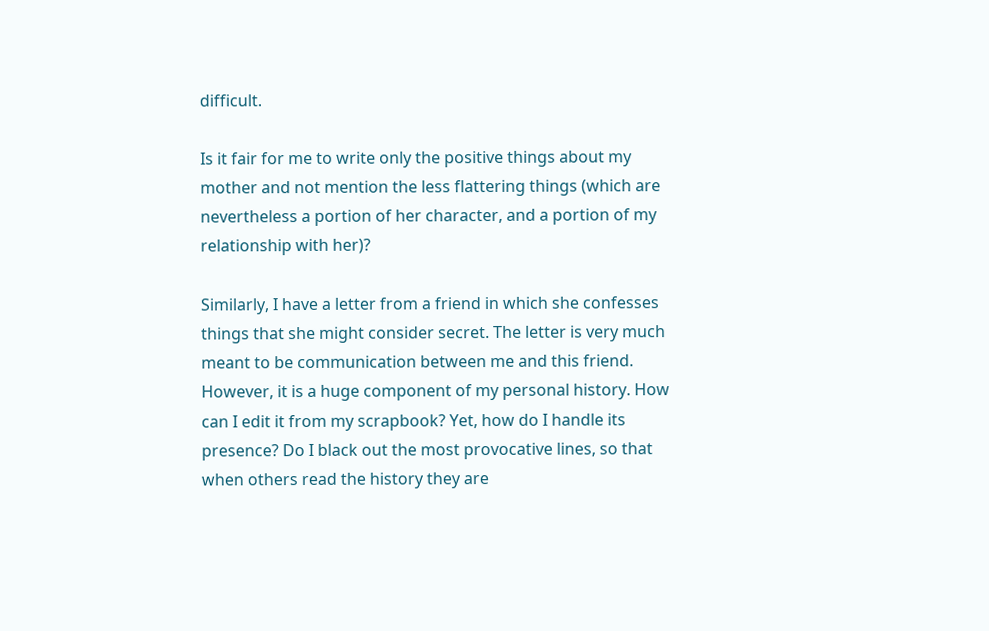difficult.

Is it fair for me to write only the positive things about my mother and not mention the less flattering things (which are nevertheless a portion of her character, and a portion of my relationship with her)?

Similarly, I have a letter from a friend in which she confesses things that she might consider secret. The letter is very much meant to be communication between me and this friend. However, it is a huge component of my personal history. How can I edit it from my scrapbook? Yet, how do I handle its presence? Do I black out the most provocative lines, so that when others read the history they are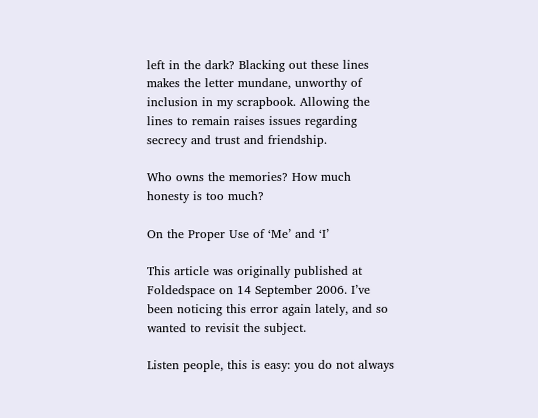left in the dark? Blacking out these lines makes the letter mundane, unworthy of inclusion in my scrapbook. Allowing the lines to remain raises issues regarding secrecy and trust and friendship.

Who owns the memories? How much honesty is too much?

On the Proper Use of ‘Me’ and ‘I’

This article was originally published at Foldedspace on 14 September 2006. I’ve been noticing this error again lately, and so wanted to revisit the subject.

Listen people, this is easy: you do not always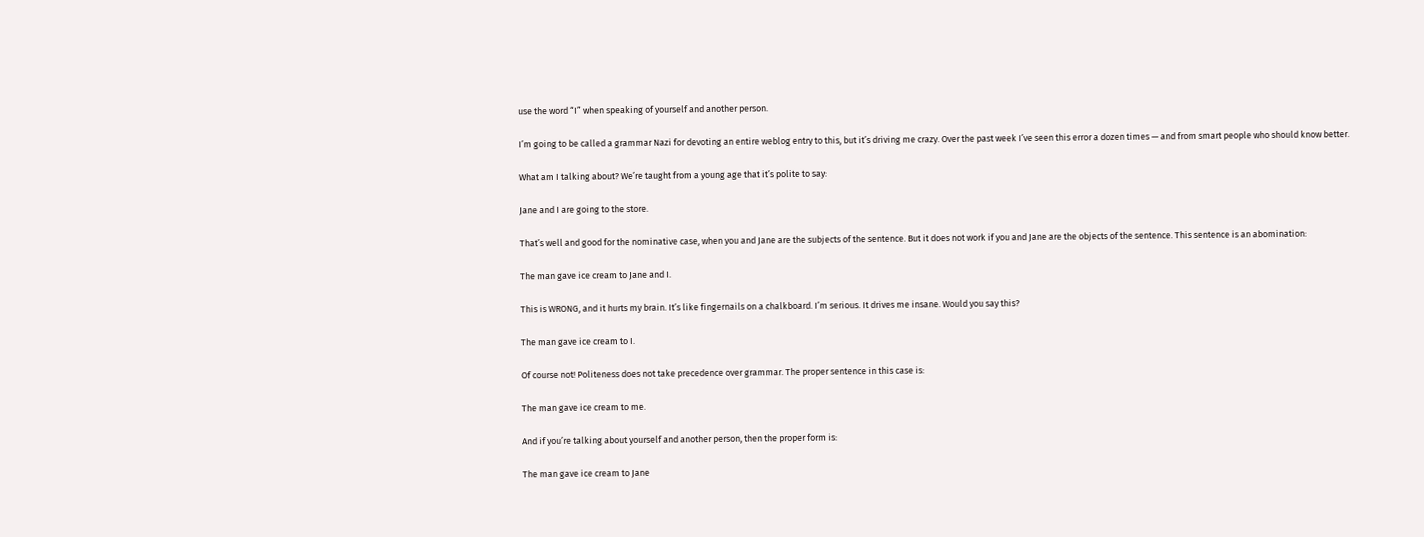use the word “I” when speaking of yourself and another person.

I’m going to be called a grammar Nazi for devoting an entire weblog entry to this, but it’s driving me crazy. Over the past week I’ve seen this error a dozen times — and from smart people who should know better.

What am I talking about? We’re taught from a young age that it’s polite to say:

Jane and I are going to the store.

That’s well and good for the nominative case, when you and Jane are the subjects of the sentence. But it does not work if you and Jane are the objects of the sentence. This sentence is an abomination:

The man gave ice cream to Jane and I.

This is WRONG, and it hurts my brain. It’s like fingernails on a chalkboard. I’m serious. It drives me insane. Would you say this?

The man gave ice cream to I.

Of course not! Politeness does not take precedence over grammar. The proper sentence in this case is:

The man gave ice cream to me.

And if you’re talking about yourself and another person, then the proper form is:

The man gave ice cream to Jane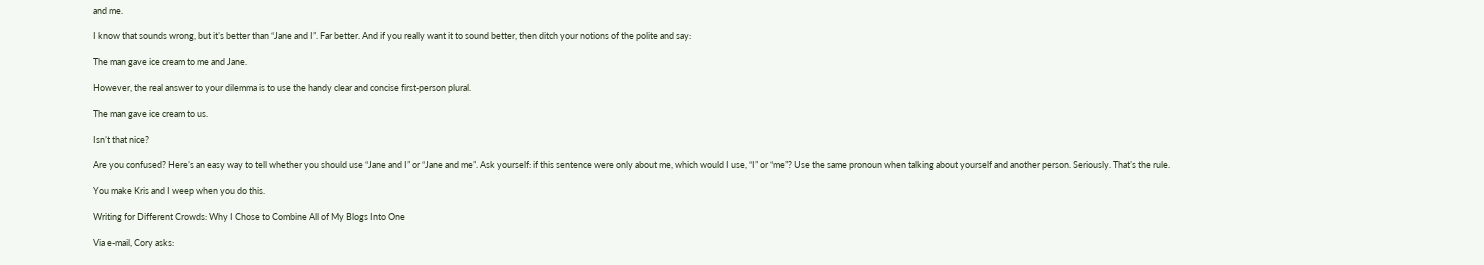and me.

I know that sounds wrong, but it’s better than “Jane and I”. Far better. And if you really want it to sound better, then ditch your notions of the polite and say:

The man gave ice cream to me and Jane.

However, the real answer to your dilemma is to use the handy clear and concise first-person plural.

The man gave ice cream to us.

Isn’t that nice?

Are you confused? Here’s an easy way to tell whether you should use “Jane and I” or “Jane and me”. Ask yourself: if this sentence were only about me, which would I use, “I” or “me”? Use the same pronoun when talking about yourself and another person. Seriously. That’s the rule.

You make Kris and I weep when you do this.

Writing for Different Crowds: Why I Chose to Combine All of My Blogs Into One

Via e-mail, Cory asks: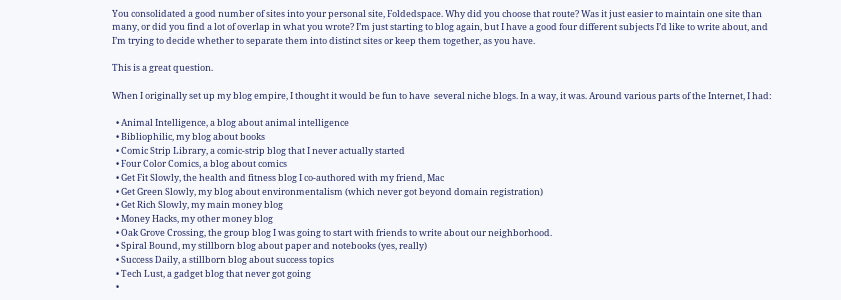You consolidated a good number of sites into your personal site, Foldedspace. Why did you choose that route? Was it just easier to maintain one site than many, or did you find a lot of overlap in what you wrote? I’m just starting to blog again, but I have a good four different subjects I’d like to write about, and I’m trying to decide whether to separate them into distinct sites or keep them together, as you have.

This is a great question.

When I originally set up my blog empire, I thought it would be fun to have  several niche blogs. In a way, it was. Around various parts of the Internet, I had:

  • Animal Intelligence, a blog about animal intelligence
  • Bibliophilic, my blog about books
  • Comic Strip Library, a comic-strip blog that I never actually started
  • Four Color Comics, a blog about comics
  • Get Fit Slowly, the health and fitness blog I co-authored with my friend, Mac
  • Get Green Slowly, my blog about environmentalism (which never got beyond domain registration)
  • Get Rich Slowly, my main money blog
  • Money Hacks, my other money blog
  • Oak Grove Crossing, the group blog I was going to start with friends to write about our neighborhood.
  • Spiral Bound, my stillborn blog about paper and notebooks (yes, really)
  • Success Daily, a stillborn blog about success topics
  • Tech Lust, a gadget blog that never got going
  •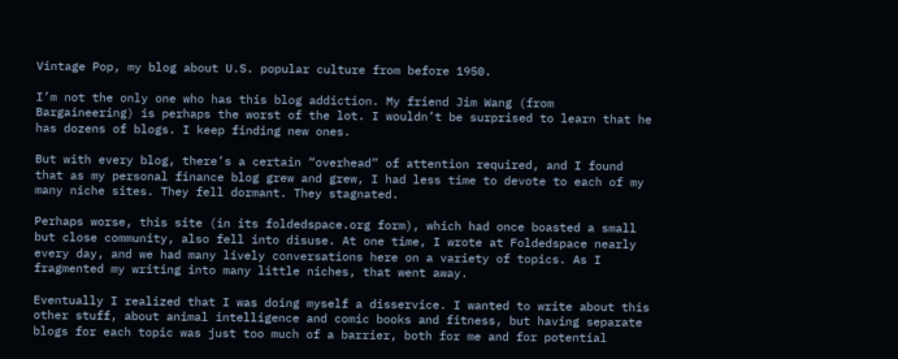Vintage Pop, my blog about U.S. popular culture from before 1950.

I’m not the only one who has this blog addiction. My friend Jim Wang (from Bargaineering) is perhaps the worst of the lot. I wouldn’t be surprised to learn that he has dozens of blogs. I keep finding new ones.

But with every blog, there’s a certain “overhead” of attention required, and I found that as my personal finance blog grew and grew, I had less time to devote to each of my many niche sites. They fell dormant. They stagnated.

Perhaps worse, this site (in its foldedspace.org form), which had once boasted a small but close community, also fell into disuse. At one time, I wrote at Foldedspace nearly every day, and we had many lively conversations here on a variety of topics. As I fragmented my writing into many little niches, that went away.

Eventually I realized that I was doing myself a disservice. I wanted to write about this other stuff, about animal intelligence and comic books and fitness, but having separate blogs for each topic was just too much of a barrier, both for me and for potential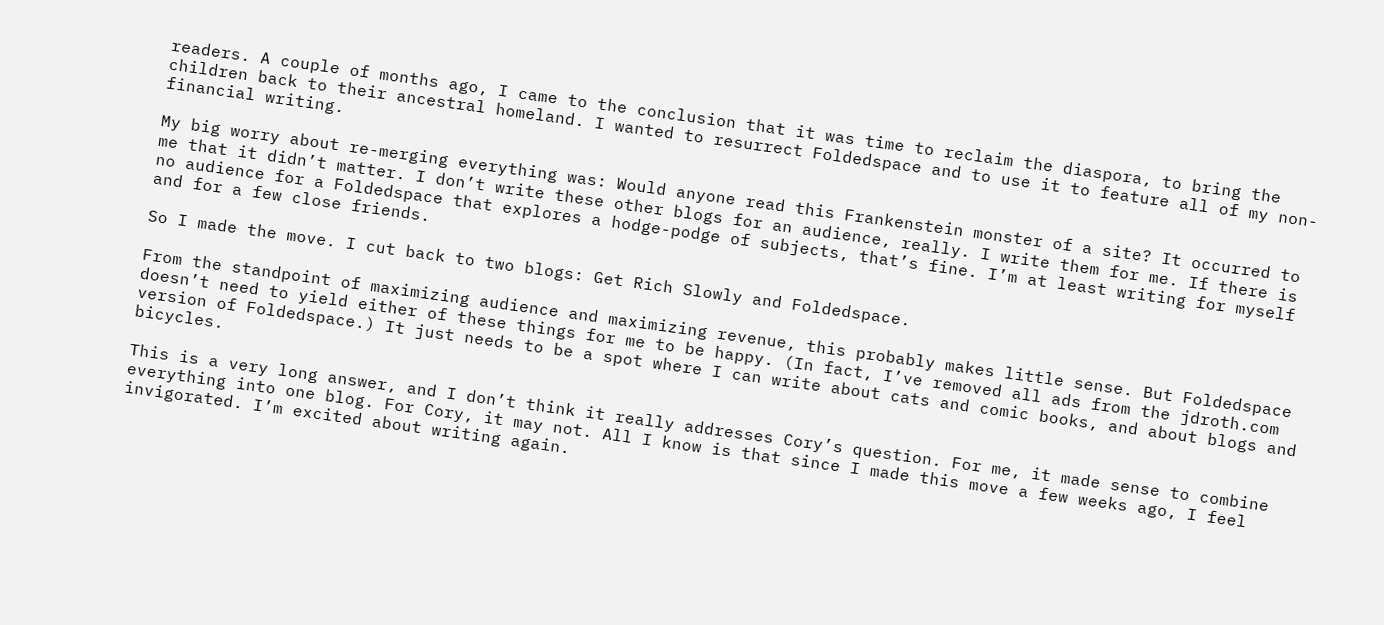readers. A couple of months ago, I came to the conclusion that it was time to reclaim the diaspora, to bring the children back to their ancestral homeland. I wanted to resurrect Foldedspace and to use it to feature all of my non-financial writing.

My big worry about re-merging everything was: Would anyone read this Frankenstein monster of a site? It occurred to me that it didn’t matter. I don’t write these other blogs for an audience, really. I write them for me. If there is no audience for a Foldedspace that explores a hodge-podge of subjects, that’s fine. I’m at least writing for myself and for a few close friends.

So I made the move. I cut back to two blogs: Get Rich Slowly and Foldedspace.

From the standpoint of maximizing audience and maximizing revenue, this probably makes little sense. But Foldedspace doesn’t need to yield either of these things for me to be happy. (In fact, I’ve removed all ads from the jdroth.com version of Foldedspace.) It just needs to be a spot where I can write about cats and comic books, and about blogs and bicycles.

This is a very long answer, and I don’t think it really addresses Cory’s question. For me, it made sense to combine everything into one blog. For Cory, it may not. All I know is that since I made this move a few weeks ago, I feel invigorated. I’m excited about writing again.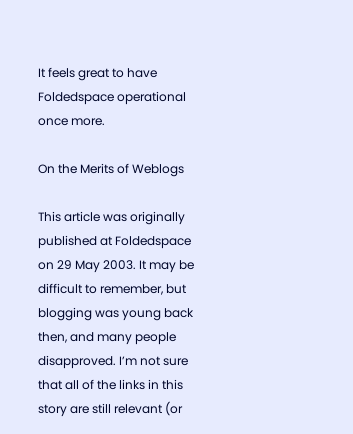It feels great to have Foldedspace operational once more.

On the Merits of Weblogs

This article was originally published at Foldedspace on 29 May 2003. It may be difficult to remember, but blogging was young back then, and many people disapproved. I’m not sure that all of the links in this story are still relevant (or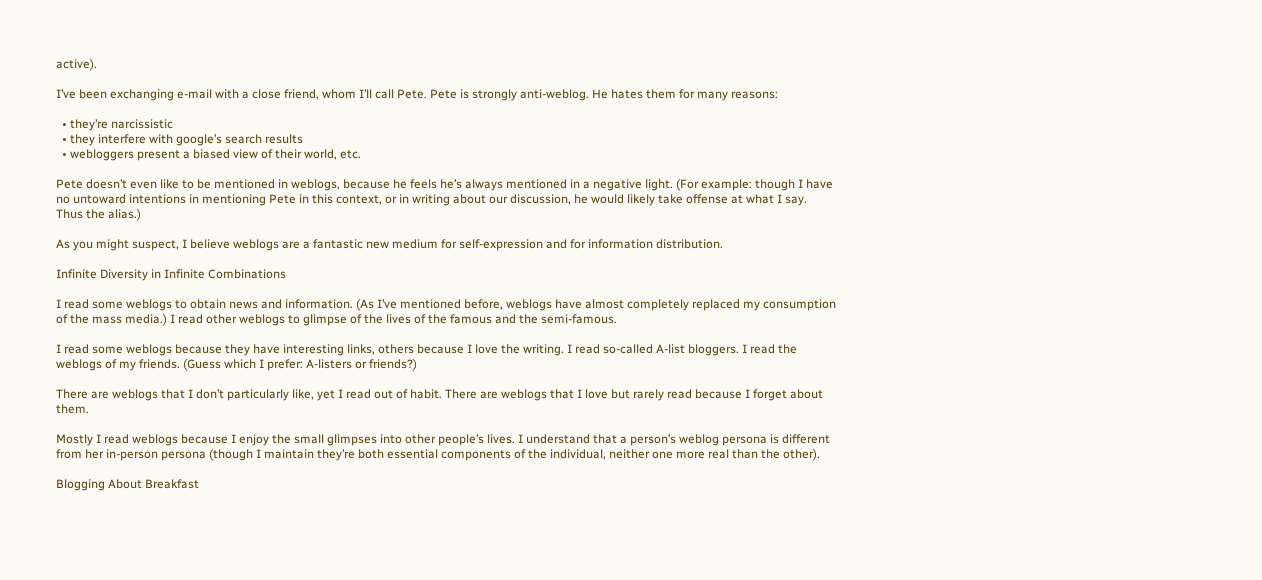active).

I’ve been exchanging e-mail with a close friend, whom I’ll call Pete. Pete is strongly anti-weblog. He hates them for many reasons:

  • they’re narcissistic
  • they interfere with google’s search results
  • webloggers present a biased view of their world, etc.

Pete doesn’t even like to be mentioned in weblogs, because he feels he’s always mentioned in a negative light. (For example: though I have no untoward intentions in mentioning Pete in this context, or in writing about our discussion, he would likely take offense at what I say. Thus the alias.)

As you might suspect, I believe weblogs are a fantastic new medium for self-expression and for information distribution.

Infinite Diversity in Infinite Combinations

I read some weblogs to obtain news and information. (As I’ve mentioned before, weblogs have almost completely replaced my consumption of the mass media.) I read other weblogs to glimpse of the lives of the famous and the semi-famous.

I read some weblogs because they have interesting links, others because I love the writing. I read so-called A-list bloggers. I read the weblogs of my friends. (Guess which I prefer: A-listers or friends?)

There are weblogs that I don’t particularly like, yet I read out of habit. There are weblogs that I love but rarely read because I forget about them.

Mostly I read weblogs because I enjoy the small glimpses into other people’s lives. I understand that a person’s weblog persona is different from her in-person persona (though I maintain they’re both essential components of the individual, neither one more real than the other).

Blogging About Breakfast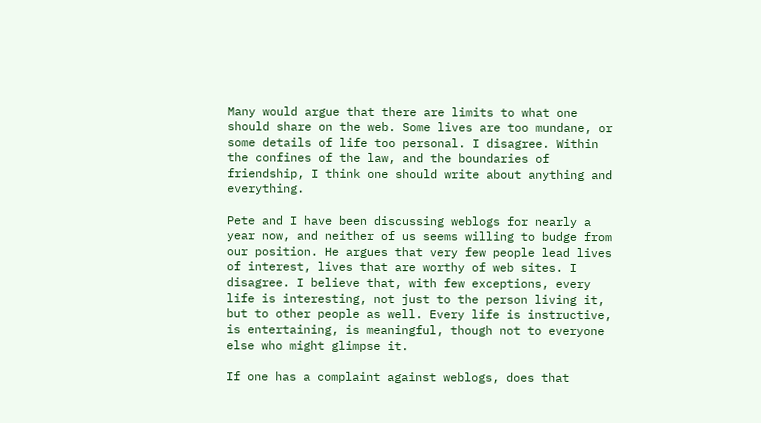Many would argue that there are limits to what one should share on the web. Some lives are too mundane, or some details of life too personal. I disagree. Within the confines of the law, and the boundaries of friendship, I think one should write about anything and everything.

Pete and I have been discussing weblogs for nearly a year now, and neither of us seems willing to budge from our position. He argues that very few people lead lives of interest, lives that are worthy of web sites. I disagree. I believe that, with few exceptions, every life is interesting, not just to the person living it, but to other people as well. Every life is instructive, is entertaining, is meaningful, though not to everyone else who might glimpse it.

If one has a complaint against weblogs, does that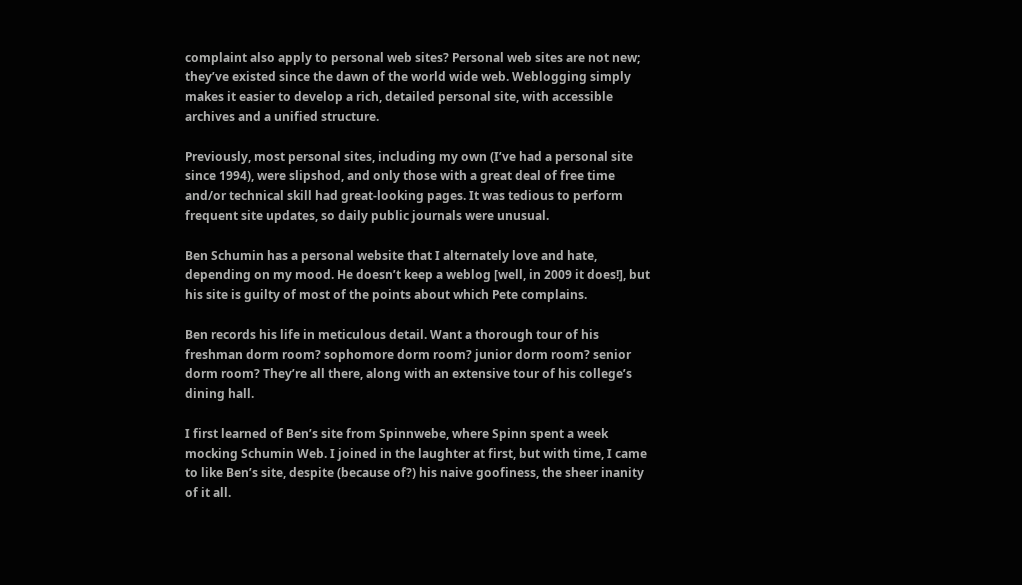complaint also apply to personal web sites? Personal web sites are not new; they’ve existed since the dawn of the world wide web. Weblogging simply makes it easier to develop a rich, detailed personal site, with accessible archives and a unified structure.

Previously, most personal sites, including my own (I’ve had a personal site since 1994), were slipshod, and only those with a great deal of free time and/or technical skill had great-looking pages. It was tedious to perform frequent site updates, so daily public journals were unusual.

Ben Schumin has a personal website that I alternately love and hate, depending on my mood. He doesn’t keep a weblog [well, in 2009 it does!], but his site is guilty of most of the points about which Pete complains.

Ben records his life in meticulous detail. Want a thorough tour of his freshman dorm room? sophomore dorm room? junior dorm room? senior dorm room? They’re all there, along with an extensive tour of his college’s dining hall.

I first learned of Ben’s site from Spinnwebe, where Spinn spent a week mocking Schumin Web. I joined in the laughter at first, but with time, I came to like Ben’s site, despite (because of?) his naive goofiness, the sheer inanity of it all.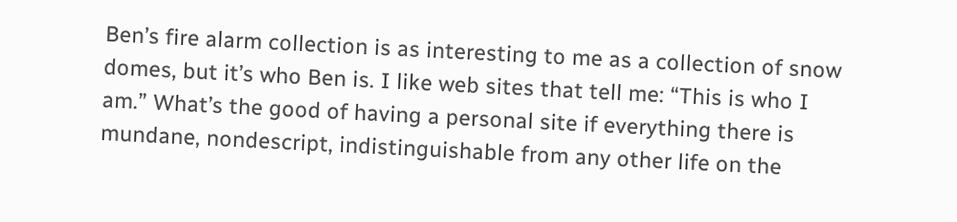Ben’s fire alarm collection is as interesting to me as a collection of snow domes, but it’s who Ben is. I like web sites that tell me: “This is who I am.” What’s the good of having a personal site if everything there is mundane, nondescript, indistinguishable from any other life on the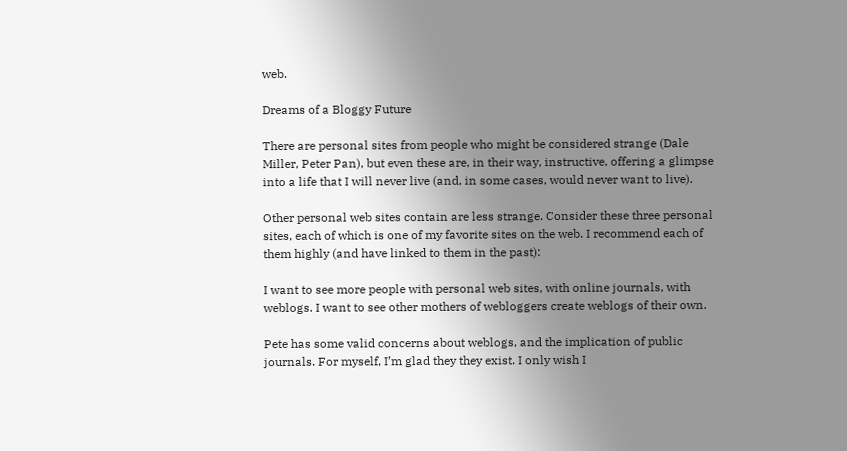web.

Dreams of a Bloggy Future

There are personal sites from people who might be considered strange (Dale Miller, Peter Pan), but even these are, in their way, instructive, offering a glimpse into a life that I will never live (and, in some cases, would never want to live).

Other personal web sites contain are less strange. Consider these three personal sites, each of which is one of my favorite sites on the web. I recommend each of them highly (and have linked to them in the past):

I want to see more people with personal web sites, with online journals, with weblogs. I want to see other mothers of webloggers create weblogs of their own.

Pete has some valid concerns about weblogs, and the implication of public journals. For myself, I’m glad they they exist. I only wish I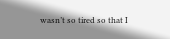wasn’t so tired so that I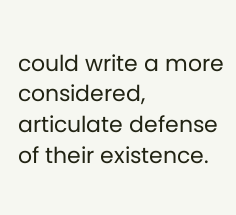could write a more considered, articulate defense of their existence.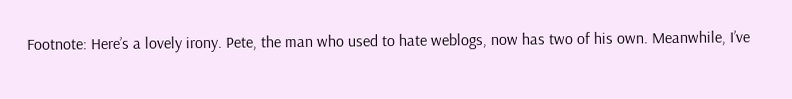Footnote: Here’s a lovely irony. Pete, the man who used to hate weblogs, now has two of his own. Meanwhile, I’ve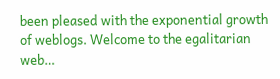been pleased with the exponential growth of weblogs. Welcome to the egalitarian web…